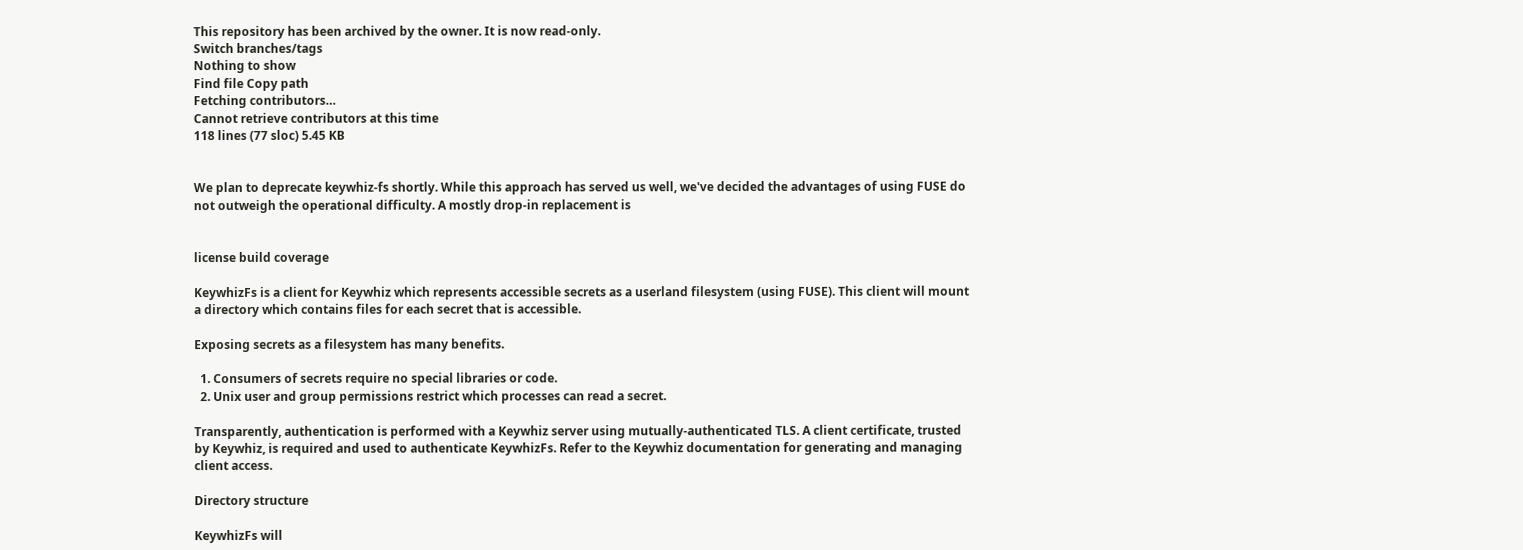This repository has been archived by the owner. It is now read-only.
Switch branches/tags
Nothing to show
Find file Copy path
Fetching contributors…
Cannot retrieve contributors at this time
118 lines (77 sloc) 5.45 KB


We plan to deprecate keywhiz-fs shortly. While this approach has served us well, we've decided the advantages of using FUSE do not outweigh the operational difficulty. A mostly drop-in replacement is


license build coverage

KeywhizFs is a client for Keywhiz which represents accessible secrets as a userland filesystem (using FUSE). This client will mount a directory which contains files for each secret that is accessible.

Exposing secrets as a filesystem has many benefits.

  1. Consumers of secrets require no special libraries or code.
  2. Unix user and group permissions restrict which processes can read a secret.

Transparently, authentication is performed with a Keywhiz server using mutually-authenticated TLS. A client certificate, trusted by Keywhiz, is required and used to authenticate KeywhizFs. Refer to the Keywhiz documentation for generating and managing client access.

Directory structure

KeywhizFs will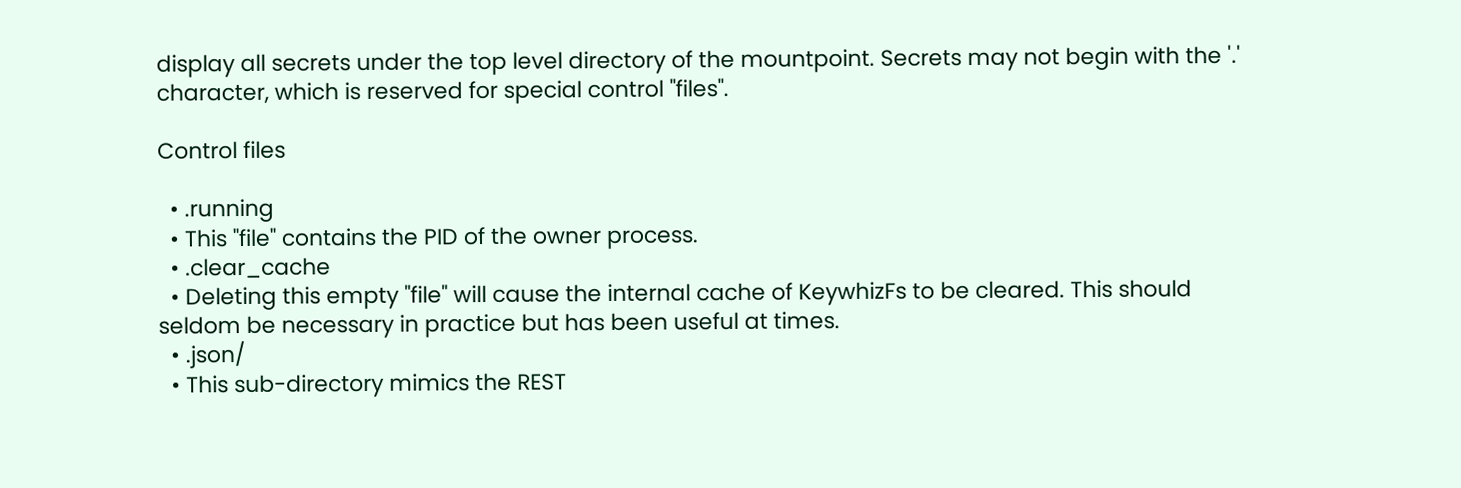display all secrets under the top level directory of the mountpoint. Secrets may not begin with the '.' character, which is reserved for special control "files".

Control files

  • .running
  • This "file" contains the PID of the owner process.
  • .clear_cache
  • Deleting this empty "file" will cause the internal cache of KeywhizFs to be cleared. This should seldom be necessary in practice but has been useful at times.
  • .json/
  • This sub-directory mimics the REST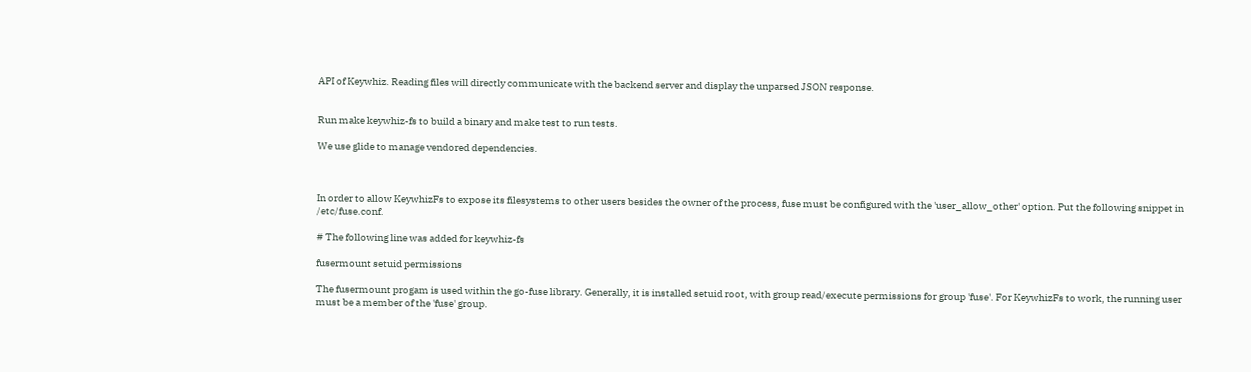API of Keywhiz. Reading files will directly communicate with the backend server and display the unparsed JSON response.


Run make keywhiz-fs to build a binary and make test to run tests.

We use glide to manage vendored dependencies.



In order to allow KeywhizFs to expose its filesystems to other users besides the owner of the process, fuse must be configured with the 'user_allow_other' option. Put the following snippet in /etc/fuse.conf.

# The following line was added for keywhiz-fs

fusermount setuid permissions

The fusermount progam is used within the go-fuse library. Generally, it is installed setuid root, with group read/execute permissions for group 'fuse'. For KeywhizFs to work, the running user must be a member of the 'fuse' group.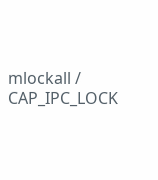mlockall / CAP_IPC_LOCK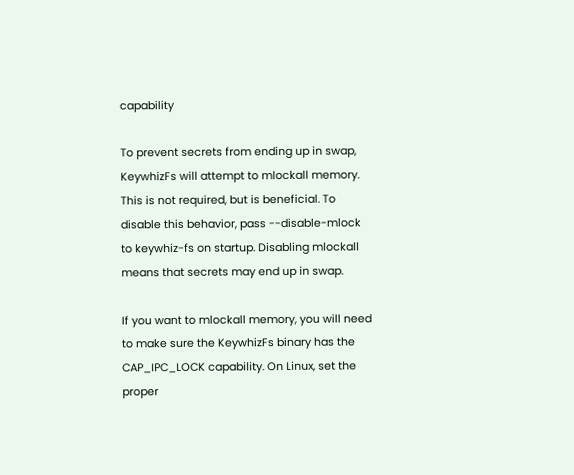capability

To prevent secrets from ending up in swap, KeywhizFs will attempt to mlockall memory. This is not required, but is beneficial. To disable this behavior, pass --disable-mlock to keywhiz-fs on startup. Disabling mlockall means that secrets may end up in swap.

If you want to mlockall memory, you will need to make sure the KeywhizFs binary has the CAP_IPC_LOCK capability. On Linux, set the proper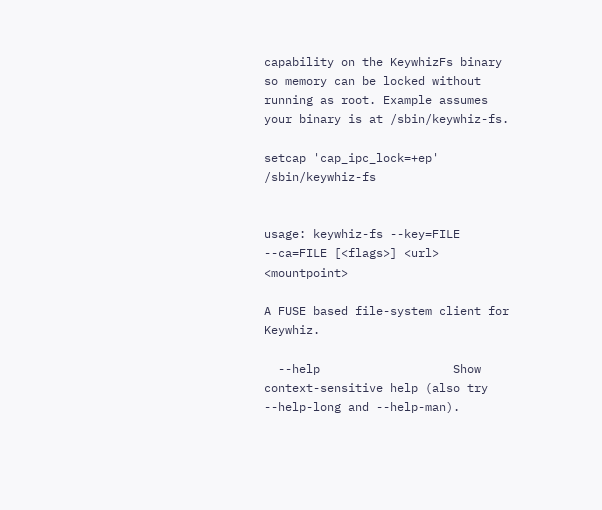capability on the KeywhizFs binary so memory can be locked without running as root. Example assumes your binary is at /sbin/keywhiz-fs.

setcap 'cap_ipc_lock=+ep' /sbin/keywhiz-fs


usage: keywhiz-fs --key=FILE --ca=FILE [<flags>] <url> <mountpoint>

A FUSE based file-system client for Keywhiz.

  --help                   Show context-sensitive help (also try --help-long and --help-man).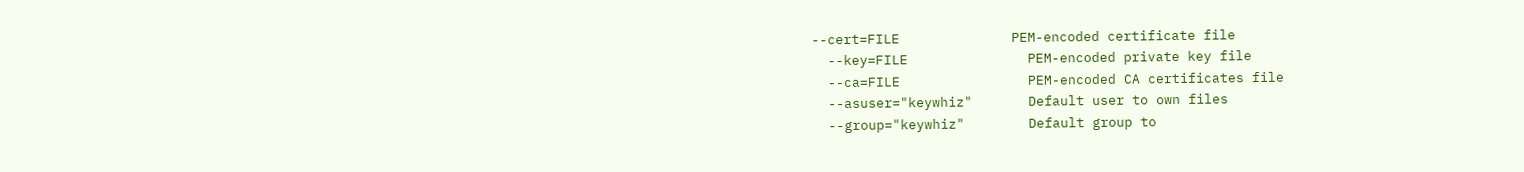--cert=FILE              PEM-encoded certificate file
  --key=FILE               PEM-encoded private key file
  --ca=FILE                PEM-encoded CA certificates file
  --asuser="keywhiz"       Default user to own files
  --group="keywhiz"        Default group to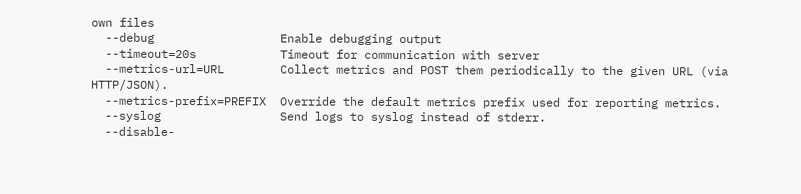own files
  --debug                  Enable debugging output
  --timeout=20s            Timeout for communication with server
  --metrics-url=URL        Collect metrics and POST them periodically to the given URL (via HTTP/JSON).
  --metrics-prefix=PREFIX  Override the default metrics prefix used for reporting metrics.
  --syslog                 Send logs to syslog instead of stderr.
  --disable-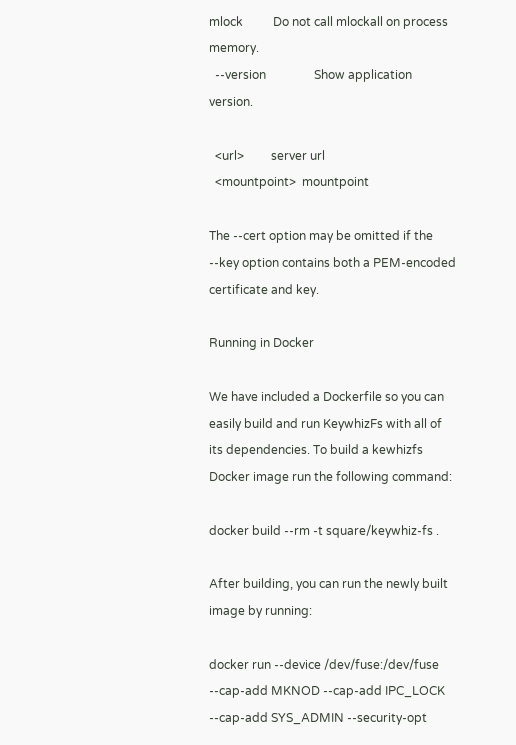mlock          Do not call mlockall on process memory.
  --version                Show application version.

  <url>         server url
  <mountpoint>  mountpoint

The --cert option may be omitted if the --key option contains both a PEM-encoded certificate and key.

Running in Docker

We have included a Dockerfile so you can easily build and run KeywhizFs with all of its dependencies. To build a kewhizfs Docker image run the following command:

docker build --rm -t square/keywhiz-fs .

After building, you can run the newly built image by running:

docker run --device /dev/fuse:/dev/fuse --cap-add MKNOD --cap-add IPC_LOCK --cap-add SYS_ADMIN --security-opt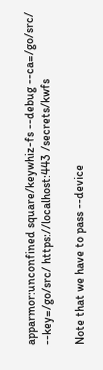apparmor:unconfined square/keywhiz-fs --debug --ca=/go/src/ --key=/go/src/ https://localhost:443 /secrets/kwfs

Note that we have to pass --device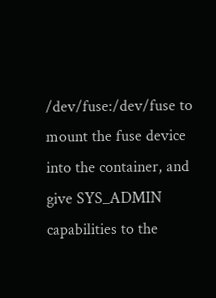/dev/fuse:/dev/fuse to mount the fuse device into the container, and give SYS_ADMIN capabilities to the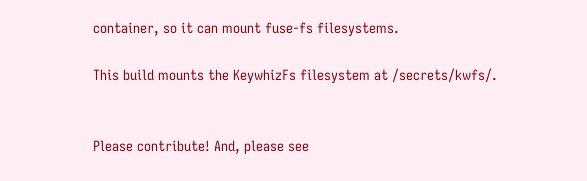container, so it can mount fuse-fs filesystems.

This build mounts the KeywhizFs filesystem at /secrets/kwfs/.


Please contribute! And, please see